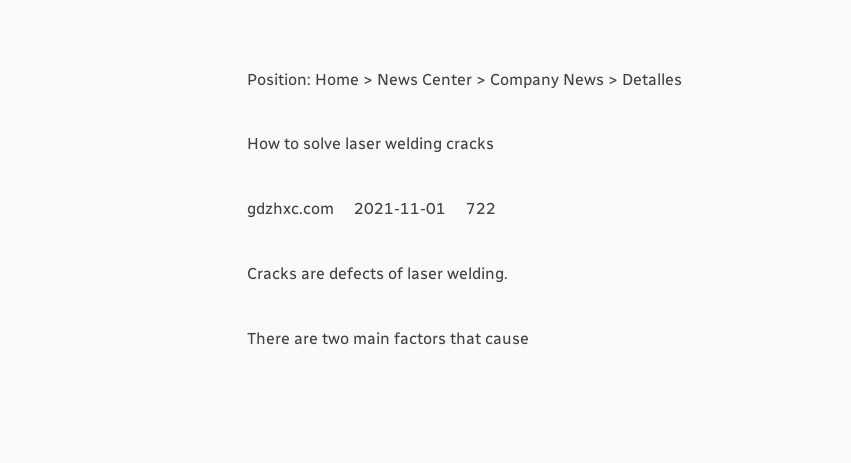Position: Home > News Center > Company News > Detalles

How to solve laser welding cracks

gdzhxc.com     2021-11-01     722

Cracks are defects of laser welding.

There are two main factors that cause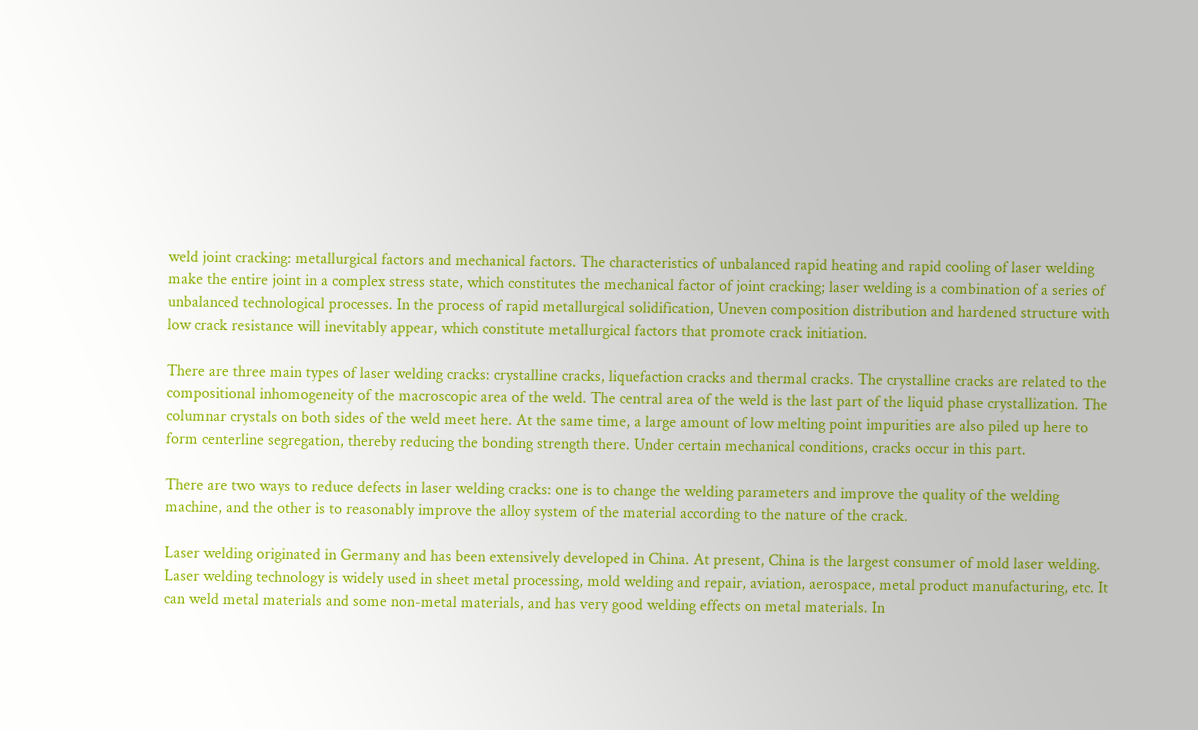weld joint cracking: metallurgical factors and mechanical factors. The characteristics of unbalanced rapid heating and rapid cooling of laser welding make the entire joint in a complex stress state, which constitutes the mechanical factor of joint cracking; laser welding is a combination of a series of unbalanced technological processes. In the process of rapid metallurgical solidification, Uneven composition distribution and hardened structure with low crack resistance will inevitably appear, which constitute metallurgical factors that promote crack initiation.

There are three main types of laser welding cracks: crystalline cracks, liquefaction cracks and thermal cracks. The crystalline cracks are related to the compositional inhomogeneity of the macroscopic area of the weld. The central area of the weld is the last part of the liquid phase crystallization. The columnar crystals on both sides of the weld meet here. At the same time, a large amount of low melting point impurities are also piled up here to form centerline segregation, thereby reducing the bonding strength there. Under certain mechanical conditions, cracks occur in this part.

There are two ways to reduce defects in laser welding cracks: one is to change the welding parameters and improve the quality of the welding machine, and the other is to reasonably improve the alloy system of the material according to the nature of the crack.

Laser welding originated in Germany and has been extensively developed in China. At present, China is the largest consumer of mold laser welding. Laser welding technology is widely used in sheet metal processing, mold welding and repair, aviation, aerospace, metal product manufacturing, etc. It can weld metal materials and some non-metal materials, and has very good welding effects on metal materials. In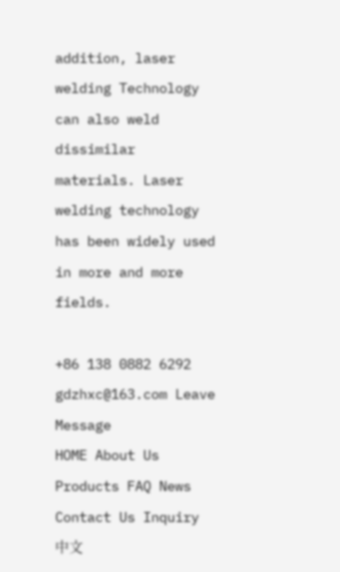addition, laser welding Technology can also weld dissimilar materials. Laser welding technology has been widely used in more and more fields.

+86 138 0882 6292 gdzhxc@163.com Leave Message
HOME About Us Products FAQ News Contact Us Inquiry 中文